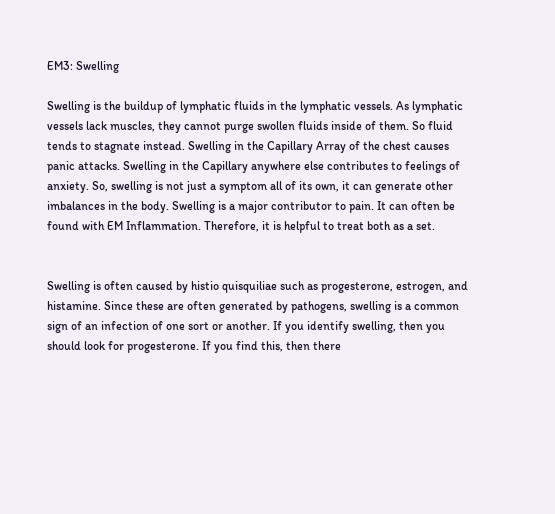EM3: Swelling

Swelling is the buildup of lymphatic fluids in the lymphatic vessels. As lymphatic vessels lack muscles, they cannot purge swollen fluids inside of them. So fluid tends to stagnate instead. Swelling in the Capillary Array of the chest causes panic attacks. Swelling in the Capillary anywhere else contributes to feelings of anxiety. So, swelling is not just a symptom all of its own, it can generate other imbalances in the body. Swelling is a major contributor to pain. It can often be found with EM Inflammation. Therefore, it is helpful to treat both as a set.


Swelling is often caused by histio quisquiliae such as progesterone, estrogen, and histamine. Since these are often generated by pathogens, swelling is a common sign of an infection of one sort or another. If you identify swelling, then you should look for progesterone. If you find this, then there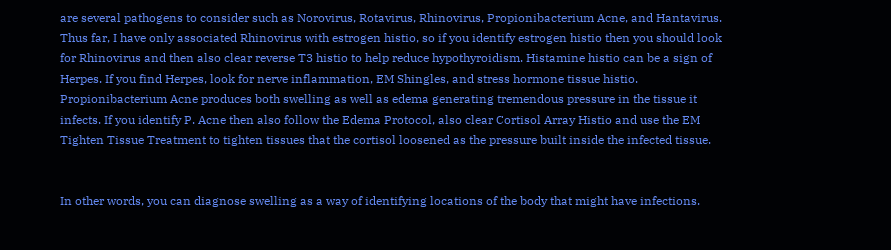are several pathogens to consider such as Norovirus, Rotavirus, Rhinovirus, Propionibacterium Acne, and Hantavirus. Thus far, I have only associated Rhinovirus with estrogen histio, so if you identify estrogen histio then you should look for Rhinovirus and then also clear reverse T3 histio to help reduce hypothyroidism. Histamine histio can be a sign of Herpes. If you find Herpes, look for nerve inflammation, EM Shingles, and stress hormone tissue histio. Propionibacterium Acne produces both swelling as well as edema generating tremendous pressure in the tissue it infects. If you identify P. Acne then also follow the Edema Protocol, also clear Cortisol Array Histio and use the EM Tighten Tissue Treatment to tighten tissues that the cortisol loosened as the pressure built inside the infected tissue.


In other words, you can diagnose swelling as a way of identifying locations of the body that might have infections.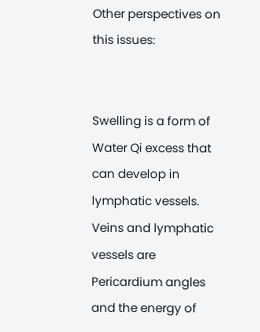Other perspectives on this issues:


Swelling is a form of Water Qi excess that can develop in lymphatic vessels. Veins and lymphatic vessels are Pericardium angles and the energy of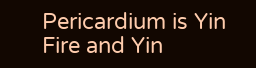Pericardium is Yin Fire and Yin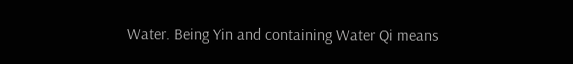Water. Being Yin and containing Water Qi means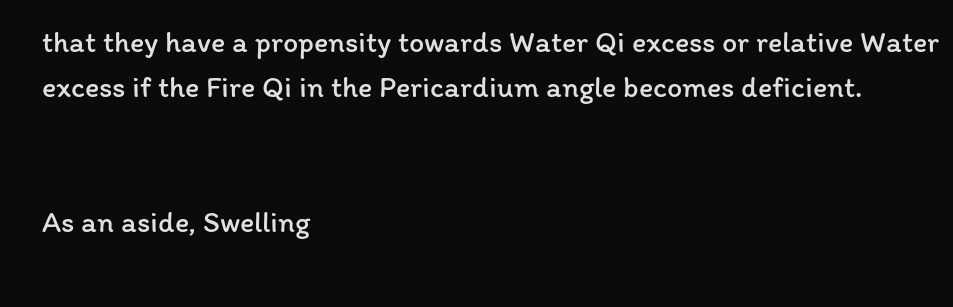that they have a propensity towards Water Qi excess or relative Water excess if the Fire Qi in the Pericardium angle becomes deficient.


As an aside, Swelling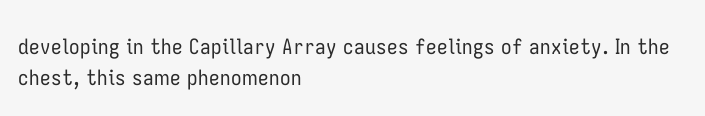developing in the Capillary Array causes feelings of anxiety. In the chest, this same phenomenon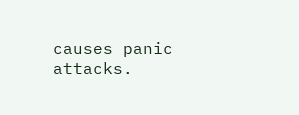causes panic attacks.